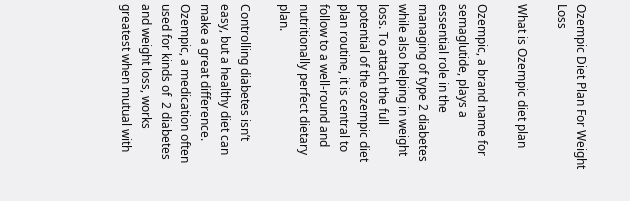Ozempic Diet Plan For Weight Loss

What is Ozempic diet plan

Ozempic, a brand name for semaglutide, plays a essential role in the managing of type 2 diabetes while also helping in weight loss. To attach the full potential of the ozempic diet plan routine, it is central to follow to a well-round and nutritionally perfect dietary plan.

Controlling diabetes isn’t easy, but a healthy diet can make a great difference. Ozempic, a medication often used for kinds of  2 diabetes and weight loss, works greatest when mutual with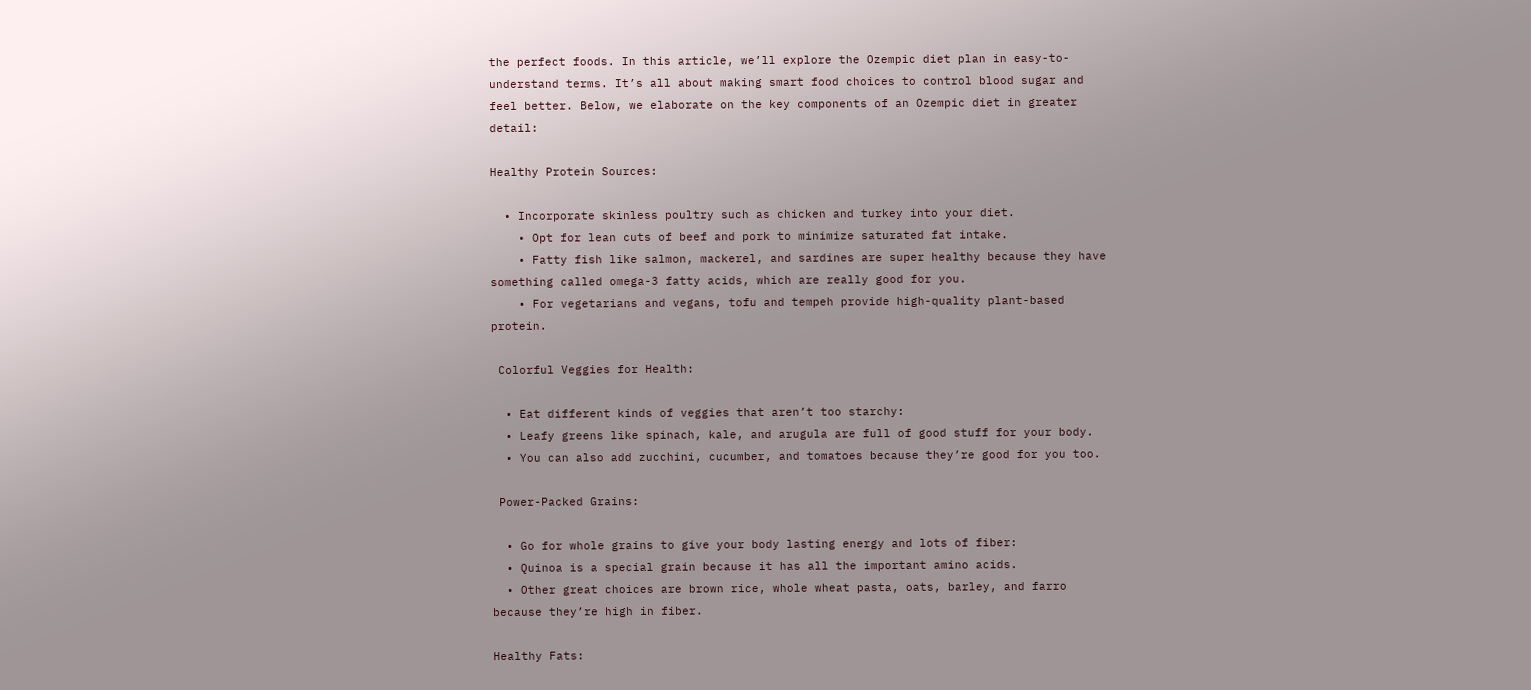the perfect foods. In this article, we’ll explore the Ozempic diet plan in easy-to-understand terms. It’s all about making smart food choices to control blood sugar and feel better. Below, we elaborate on the key components of an Ozempic diet in greater detail:

Healthy Protein Sources:

  • Incorporate skinless poultry such as chicken and turkey into your diet.
    • Opt for lean cuts of beef and pork to minimize saturated fat intake.
    • Fatty fish like salmon, mackerel, and sardines are super healthy because they have something called omega-3 fatty acids, which are really good for you.
    • For vegetarians and vegans, tofu and tempeh provide high-quality plant-based protein.

 Colorful Veggies for Health:

  • Eat different kinds of veggies that aren’t too starchy:
  • Leafy greens like spinach, kale, and arugula are full of good stuff for your body.
  • You can also add zucchini, cucumber, and tomatoes because they’re good for you too.

 Power-Packed Grains:

  • Go for whole grains to give your body lasting energy and lots of fiber:
  • Quinoa is a special grain because it has all the important amino acids.
  • Other great choices are brown rice, whole wheat pasta, oats, barley, and farro because they’re high in fiber.

Healthy Fats: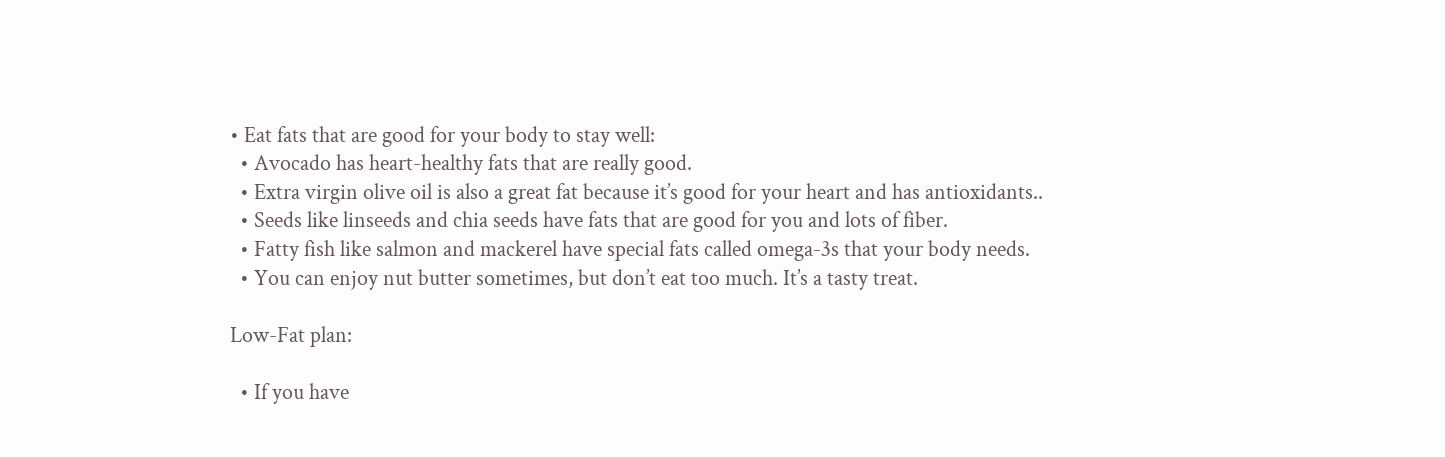• Eat fats that are good for your body to stay well:
  • Avocado has heart-healthy fats that are really good.
  • Extra virgin olive oil is also a great fat because it’s good for your heart and has antioxidants..
  • Seeds like linseeds and chia seeds have fats that are good for you and lots of fiber.
  • Fatty fish like salmon and mackerel have special fats called omega-3s that your body needs.
  • You can enjoy nut butter sometimes, but don’t eat too much. It’s a tasty treat.

Low-Fat plan:

  • If you have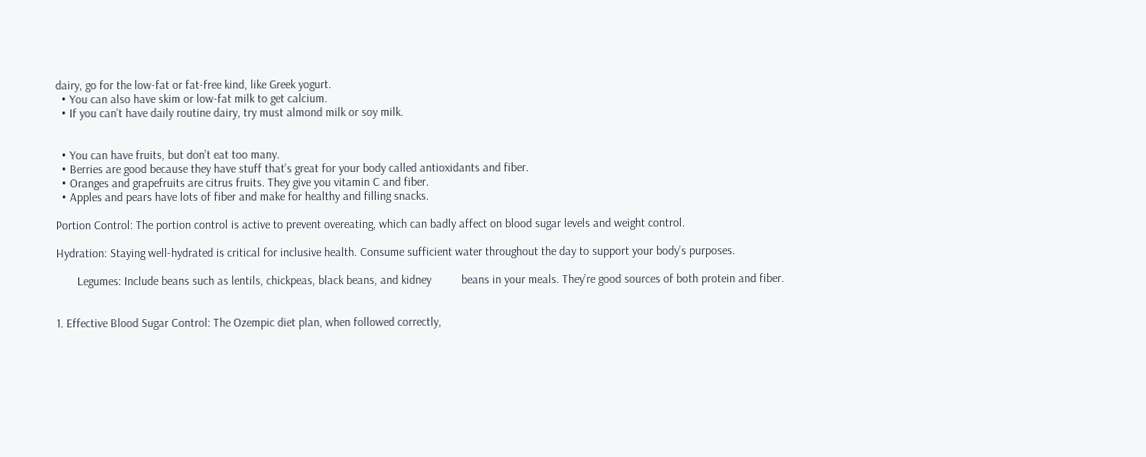dairy, go for the low-fat or fat-free kind, like Greek yogurt.
  • You can also have skim or low-fat milk to get calcium.
  • If you can’t have daily routine dairy, try must almond milk or soy milk.


  • You can have fruits, but don’t eat too many.
  • Berries are good because they have stuff that’s great for your body called antioxidants and fiber.
  • Oranges and grapefruits are citrus fruits. They give you vitamin C and fiber.
  • Apples and pears have lots of fiber and make for healthy and filling snacks.

Portion Control: The portion control is active to prevent overeating, which can badly affect on blood sugar levels and weight control.

Hydration: Staying well-hydrated is critical for inclusive health. Consume sufficient water throughout the day to support your body’s purposes.

       Legumes: Include beans such as lentils, chickpeas, black beans, and kidney          beans in your meals. They’re good sources of both protein and fiber.


1. Effective Blood Sugar Control: The Ozempic diet plan, when followed correctly,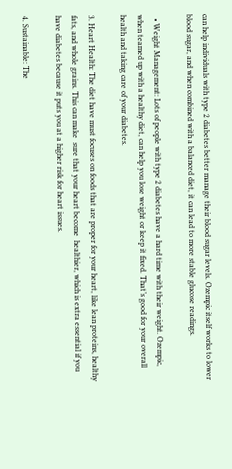can help individuals with type 2 diabetes better manage their blood sugar levels. Ozempic itself works to lower blood sugar, and when combined with a balanced diet, it can lead to more stable glucose readings.

  • Weight Management: Lots of people with type 2 diabetes have a hard time with their weight. Ozempic, when teamed up with a healthy diet, can help you lose weight or keep it fixed. That’s good for your overall health and taking care of your diabetes.

3. Heart Health: The diet have must focuses on foods that are proper for your heart, like lean proteins, healthy fats, and whole grains. This can make  sure that your heart become  healthier, which is extra essential if you have diabetes because it puts you at a higher risk for heart issues.

4. Sustainable: The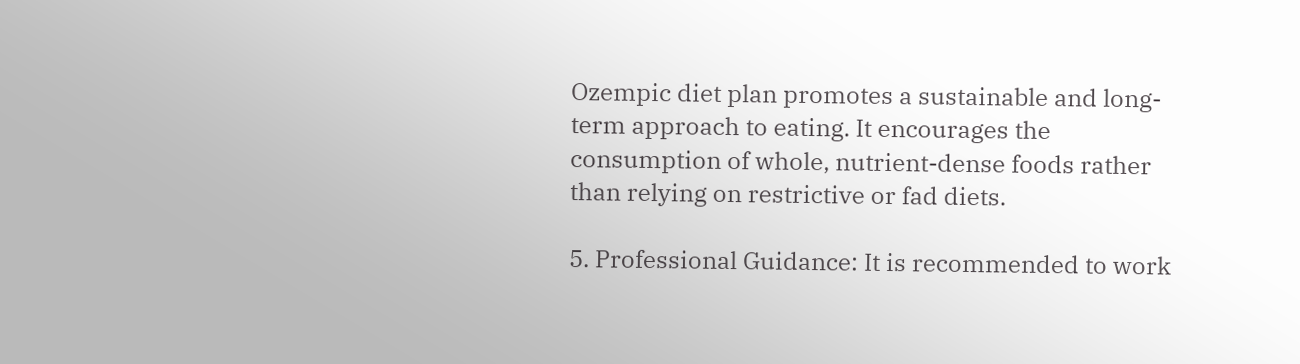Ozempic diet plan promotes a sustainable and long-term approach to eating. It encourages the consumption of whole, nutrient-dense foods rather than relying on restrictive or fad diets.

5. Professional Guidance: It is recommended to work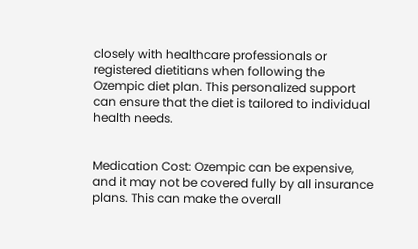closely with healthcare professionals or registered dietitians when following the Ozempic diet plan. This personalized support can ensure that the diet is tailored to individual health needs.


Medication Cost: Ozempic can be expensive, and it may not be covered fully by all insurance plans. This can make the overall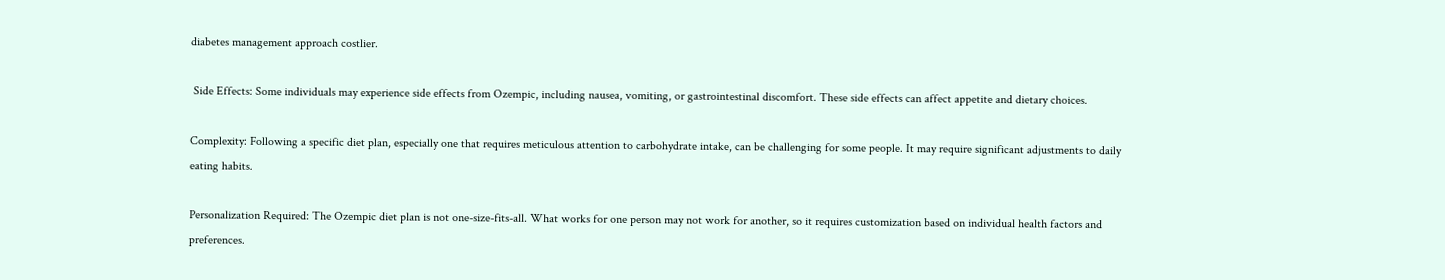diabetes management approach costlier.

 Side Effects: Some individuals may experience side effects from Ozempic, including nausea, vomiting, or gastrointestinal discomfort. These side effects can affect appetite and dietary choices.

Complexity: Following a specific diet plan, especially one that requires meticulous attention to carbohydrate intake, can be challenging for some people. It may require significant adjustments to daily eating habits.

Personalization Required: The Ozempic diet plan is not one-size-fits-all. What works for one person may not work for another, so it requires customization based on individual health factors and preferences.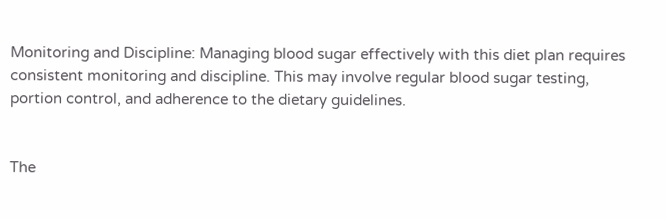Monitoring and Discipline: Managing blood sugar effectively with this diet plan requires consistent monitoring and discipline. This may involve regular blood sugar testing, portion control, and adherence to the dietary guidelines.


The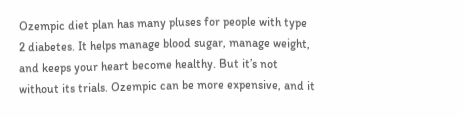Ozempic diet plan has many pluses for people with type 2 diabetes. It helps manage blood sugar, manage weight, and keeps your heart become healthy. But it’s not without its trials. Ozempic can be more expensive, and it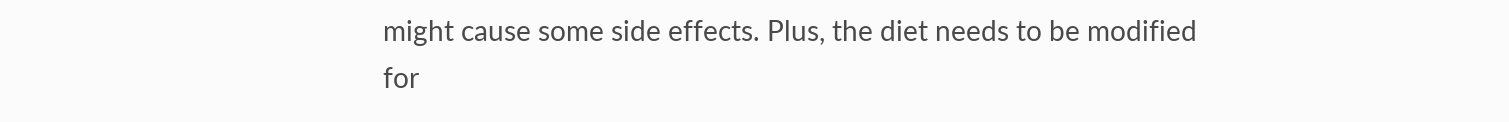might cause some side effects. Plus, the diet needs to be modified for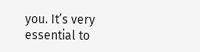you. It’s very essential to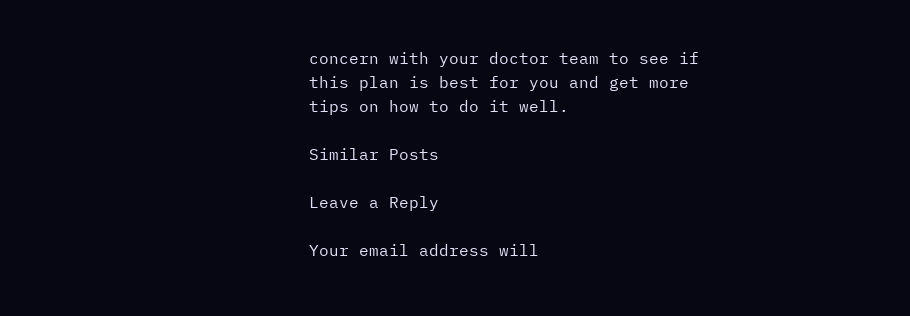concern with your doctor team to see if this plan is best for you and get more tips on how to do it well.

Similar Posts

Leave a Reply

Your email address will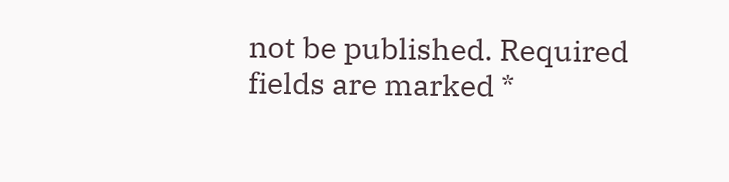not be published. Required fields are marked *